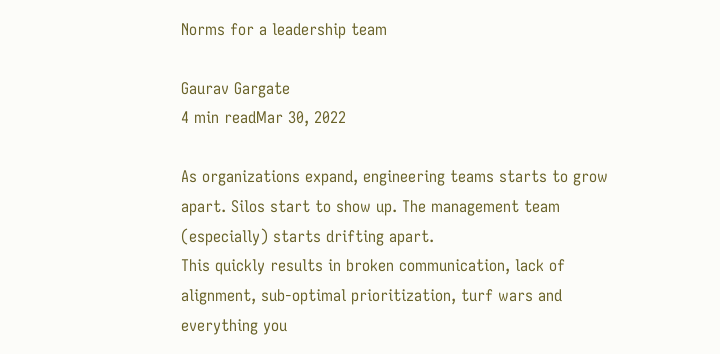Norms for a leadership team

Gaurav Gargate
4 min readMar 30, 2022

As organizations expand, engineering teams starts to grow apart. Silos start to show up. The management team (especially) starts drifting apart.
This quickly results in broken communication, lack of alignment, sub-optimal prioritization, turf wars and everything you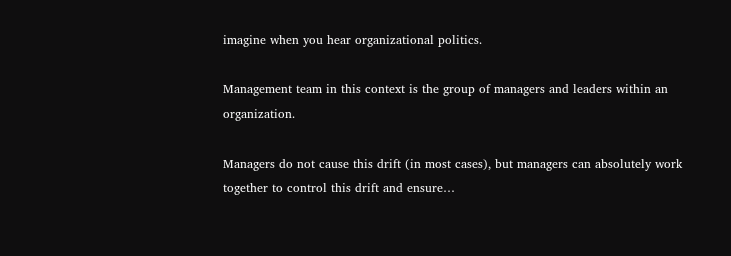imagine when you hear organizational politics.

Management team in this context is the group of managers and leaders within an organization.

Managers do not cause this drift (in most cases), but managers can absolutely work together to control this drift and ensure…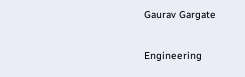Gaurav Gargate

Engineering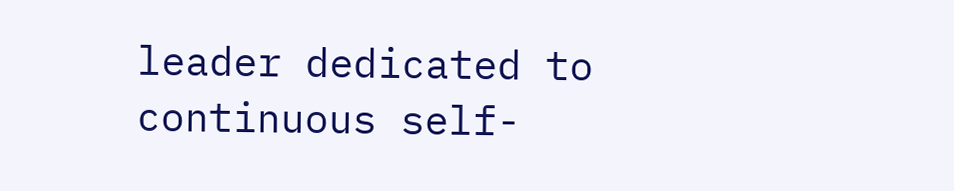leader dedicated to continuous self-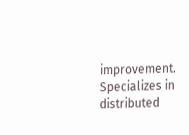improvement. Specializes in distributed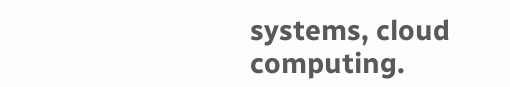systems, cloud computing.